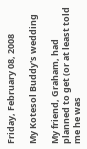Friday, February 08, 2008

My Kotesol Buddy's wedding

My friend, Graham, had planned to get (or at least told me he was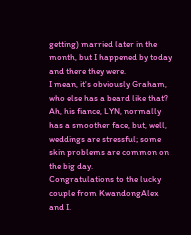getting) married later in the month, but I happened by today and there they were.
I mean, it's obviously Graham, who else has a beard like that? Ah, his fiance, LYN, normally has a smoother face, but, well, weddings are stressful; some skin problems are common on the big day.
Congratulations to the lucky couple from KwandongAlex and I.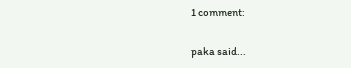1 comment:

paka said...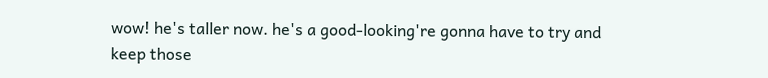wow! he's taller now. he's a good-looking're gonna have to try and keep those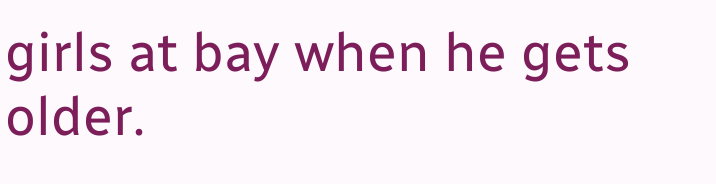girls at bay when he gets older.